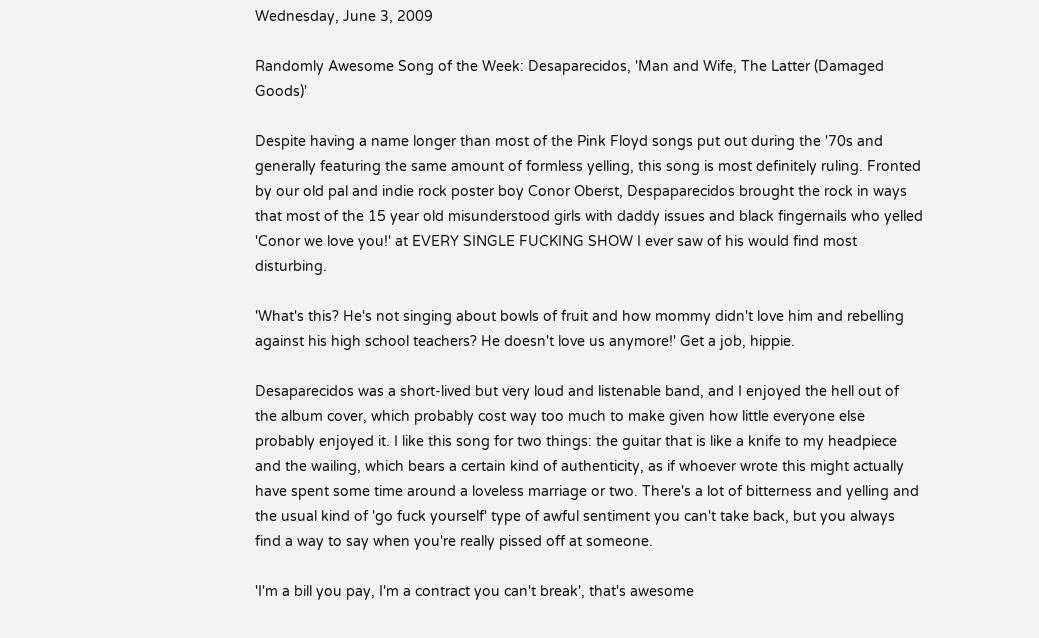Wednesday, June 3, 2009

Randomly Awesome Song of the Week: Desaparecidos, 'Man and Wife, The Latter (Damaged Goods)'

Despite having a name longer than most of the Pink Floyd songs put out during the '70s and generally featuring the same amount of formless yelling, this song is most definitely ruling. Fronted by our old pal and indie rock poster boy Conor Oberst, Despaparecidos brought the rock in ways that most of the 15 year old misunderstood girls with daddy issues and black fingernails who yelled 'Conor we love you!' at EVERY SINGLE FUCKING SHOW I ever saw of his would find most disturbing.

'What's this? He's not singing about bowls of fruit and how mommy didn't love him and rebelling against his high school teachers? He doesn't love us anymore!' Get a job, hippie.

Desaparecidos was a short-lived but very loud and listenable band, and I enjoyed the hell out of the album cover, which probably cost way too much to make given how little everyone else probably enjoyed it. I like this song for two things: the guitar that is like a knife to my headpiece and the wailing, which bears a certain kind of authenticity, as if whoever wrote this might actually have spent some time around a loveless marriage or two. There's a lot of bitterness and yelling and the usual kind of 'go fuck yourself' type of awful sentiment you can't take back, but you always find a way to say when you're really pissed off at someone.

'I'm a bill you pay, I'm a contract you can't break', that's awesome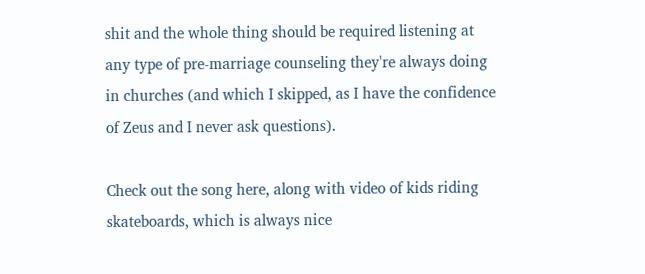shit and the whole thing should be required listening at any type of pre-marriage counseling they're always doing in churches (and which I skipped, as I have the confidence of Zeus and I never ask questions).

Check out the song here, along with video of kids riding skateboards, which is always nice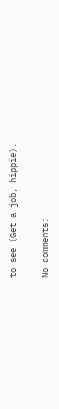to see (Get a job, hippie).

No comments: